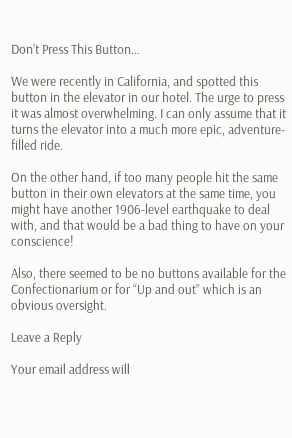Don’t Press This Button…

We were recently in California, and spotted this button in the elevator in our hotel. The urge to press it was almost overwhelming. I can only assume that it turns the elevator into a much more epic, adventure-filled ride.

On the other hand, if too many people hit the same button in their own elevators at the same time, you might have another 1906-level earthquake to deal with, and that would be a bad thing to have on your conscience!

Also, there seemed to be no buttons available for the Confectionarium or for “Up and out” which is an obvious oversight.

Leave a Reply

Your email address will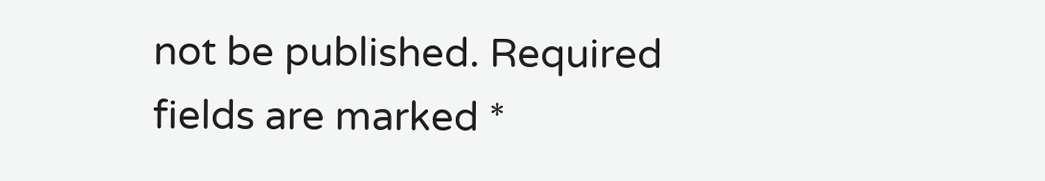not be published. Required fields are marked *